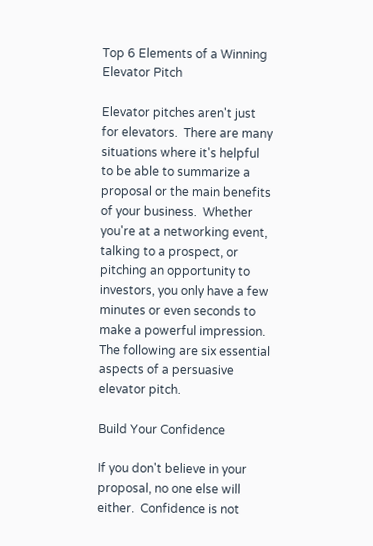Top 6 Elements of a Winning Elevator Pitch

Elevator pitches aren't just for elevators.  There are many situations where it's helpful to be able to summarize a proposal or the main benefits of your business.  Whether you're at a networking event, talking to a prospect, or pitching an opportunity to investors, you only have a few minutes or even seconds to make a powerful impression.  The following are six essential aspects of a persuasive elevator pitch.

Build Your Confidence

If you don't believe in your proposal, no one else will either.  Confidence is not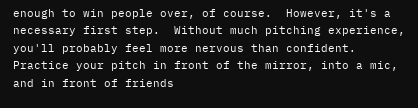enough to win people over, of course.  However, it's a necessary first step.  Without much pitching experience, you'll probably feel more nervous than confident.  Practice your pitch in front of the mirror, into a mic, and in front of friends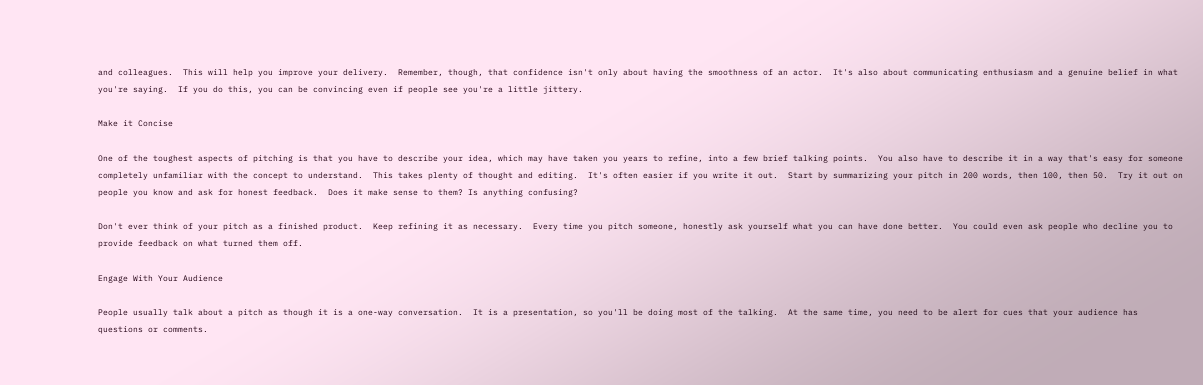and colleagues.  This will help you improve your delivery.  Remember, though, that confidence isn't only about having the smoothness of an actor.  It's also about communicating enthusiasm and a genuine belief in what you're saying.  If you do this, you can be convincing even if people see you're a little jittery.

Make it Concise

One of the toughest aspects of pitching is that you have to describe your idea, which may have taken you years to refine, into a few brief talking points.  You also have to describe it in a way that's easy for someone completely unfamiliar with the concept to understand.  This takes plenty of thought and editing.  It's often easier if you write it out.  Start by summarizing your pitch in 200 words, then 100, then 50.  Try it out on people you know and ask for honest feedback.  Does it make sense to them? Is anything confusing?

Don't ever think of your pitch as a finished product.  Keep refining it as necessary.  Every time you pitch someone, honestly ask yourself what you can have done better.  You could even ask people who decline you to provide feedback on what turned them off.

Engage With Your Audience

People usually talk about a pitch as though it is a one-way conversation.  It is a presentation, so you'll be doing most of the talking.  At the same time, you need to be alert for cues that your audience has questions or comments.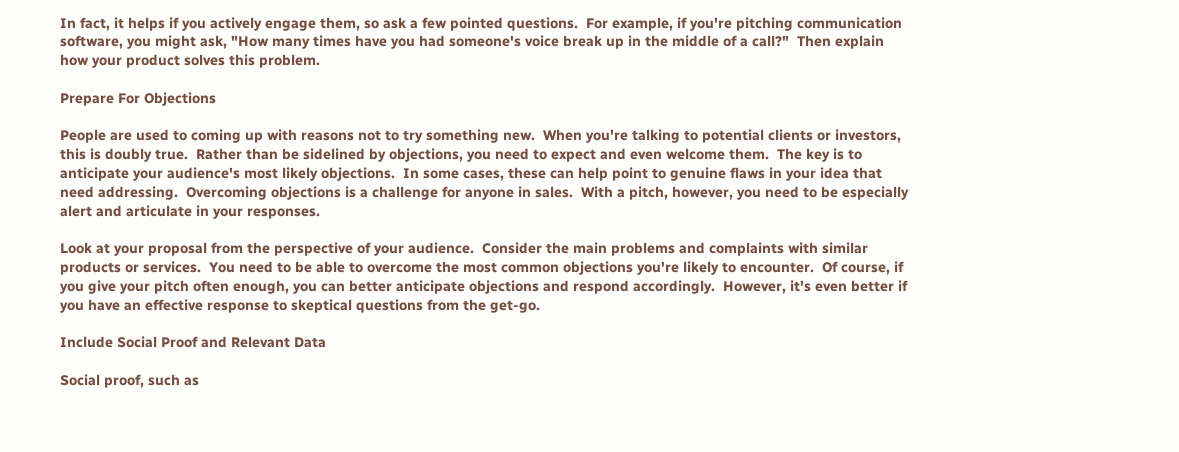In fact, it helps if you actively engage them, so ask a few pointed questions.  For example, if you're pitching communication software, you might ask, "How many times have you had someone's voice break up in the middle of a call?"  Then explain how your product solves this problem.

Prepare For Objections

People are used to coming up with reasons not to try something new.  When you're talking to potential clients or investors, this is doubly true.  Rather than be sidelined by objections, you need to expect and even welcome them.  The key is to anticipate your audience's most likely objections.  In some cases, these can help point to genuine flaws in your idea that need addressing.  Overcoming objections is a challenge for anyone in sales.  With a pitch, however, you need to be especially alert and articulate in your responses.

Look at your proposal from the perspective of your audience.  Consider the main problems and complaints with similar products or services.  You need to be able to overcome the most common objections you're likely to encounter.  Of course, if you give your pitch often enough, you can better anticipate objections and respond accordingly.  However, it's even better if you have an effective response to skeptical questions from the get-go.

Include Social Proof and Relevant Data

Social proof, such as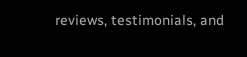reviews, testimonials, and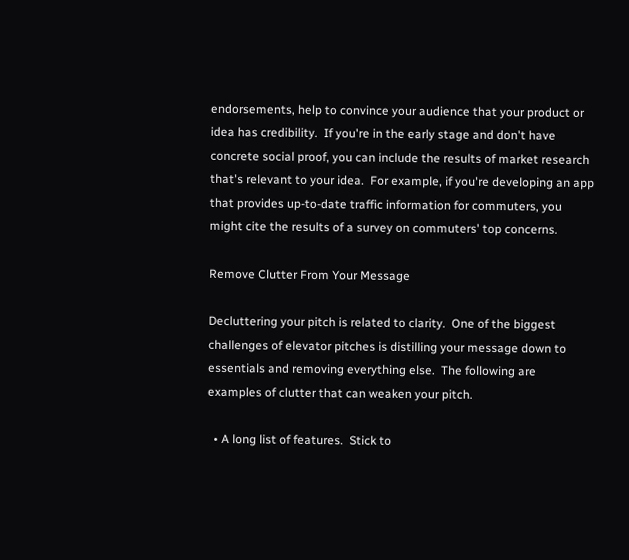endorsements, help to convince your audience that your product or idea has credibility.  If you're in the early stage and don't have concrete social proof, you can include the results of market research that's relevant to your idea.  For example, if you're developing an app that provides up-to-date traffic information for commuters, you might cite the results of a survey on commuters' top concerns.

Remove Clutter From Your Message

Decluttering your pitch is related to clarity.  One of the biggest challenges of elevator pitches is distilling your message down to essentials and removing everything else.  The following are examples of clutter that can weaken your pitch.

  • A long list of features.  Stick to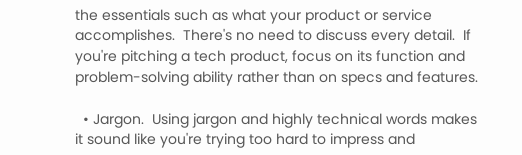the essentials such as what your product or service accomplishes.  There's no need to discuss every detail.  If you're pitching a tech product, focus on its function and problem-solving ability rather than on specs and features.

  • Jargon.  Using jargon and highly technical words makes it sound like you're trying too hard to impress and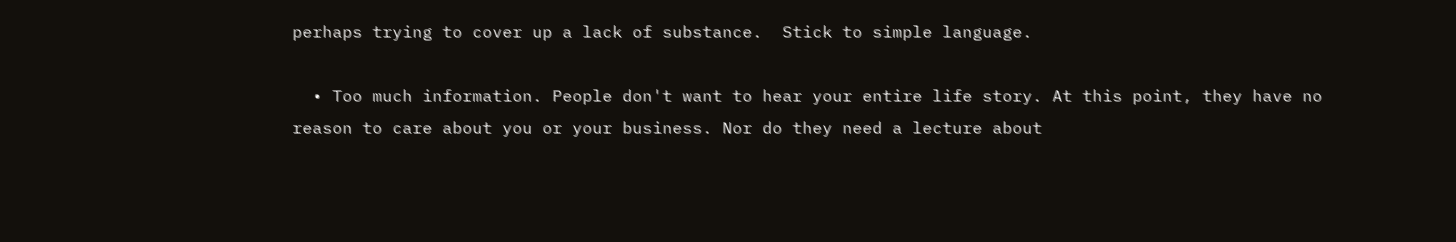perhaps trying to cover up a lack of substance.  Stick to simple language.

  • Too much information. People don't want to hear your entire life story. At this point, they have no reason to care about you or your business. Nor do they need a lecture about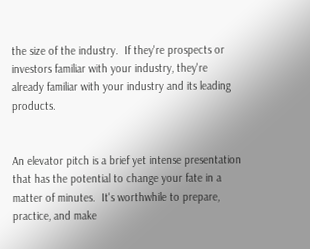the size of the industry.  If they're prospects or investors familiar with your industry, they're already familiar with your industry and its leading products.


An elevator pitch is a brief yet intense presentation that has the potential to change your fate in a matter of minutes.  It's worthwhile to prepare, practice, and make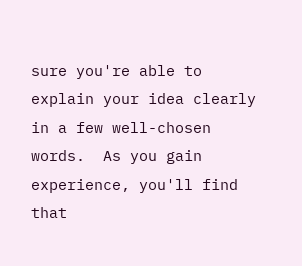sure you're able to explain your idea clearly in a few well-chosen words.  As you gain experience, you'll find that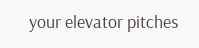your elevator pitches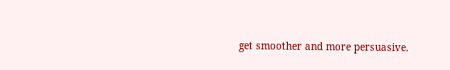get smoother and more persuasive.